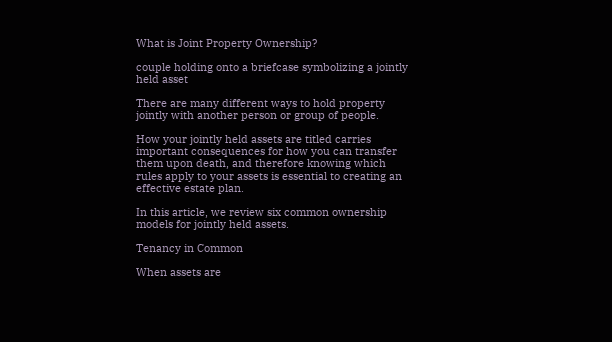What is Joint Property Ownership?

couple holding onto a briefcase symbolizing a jointly held asset

There are many different ways to hold property jointly with another person or group of people.

How your jointly held assets are titled carries important consequences for how you can transfer them upon death, and therefore knowing which rules apply to your assets is essential to creating an effective estate plan.

In this article, we review six common ownership models for jointly held assets.

Tenancy in Common

When assets are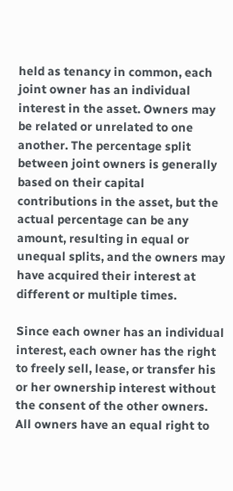held as tenancy in common, each joint owner has an individual interest in the asset. Owners may be related or unrelated to one another. The percentage split between joint owners is generally based on their capital contributions in the asset, but the actual percentage can be any amount, resulting in equal or unequal splits, and the owners may have acquired their interest at different or multiple times.

Since each owner has an individual interest, each owner has the right to freely sell, lease, or transfer his or her ownership interest without the consent of the other owners. All owners have an equal right to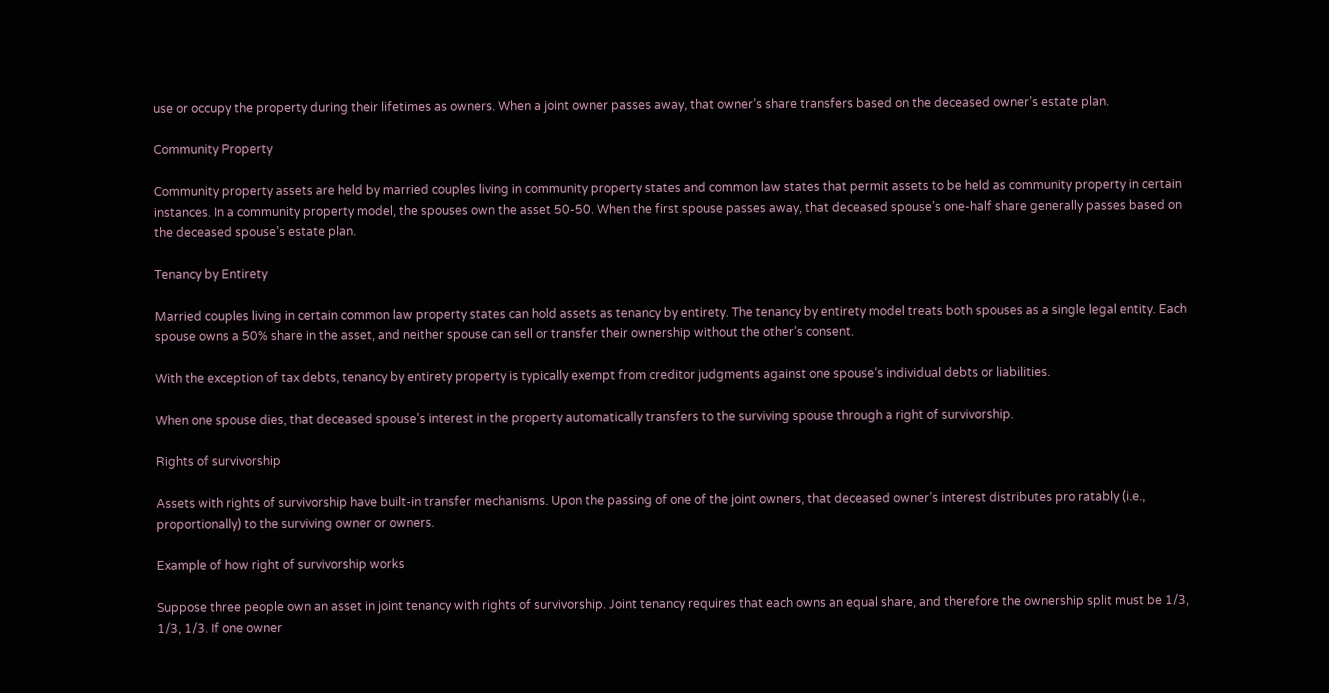use or occupy the property during their lifetimes as owners. When a joint owner passes away, that owner’s share transfers based on the deceased owner’s estate plan.

Community Property

Community property assets are held by married couples living in community property states and common law states that permit assets to be held as community property in certain instances. In a community property model, the spouses own the asset 50-50. When the first spouse passes away, that deceased spouse’s one-half share generally passes based on the deceased spouse’s estate plan.

Tenancy by Entirety

Married couples living in certain common law property states can hold assets as tenancy by entirety. The tenancy by entirety model treats both spouses as a single legal entity. Each spouse owns a 50% share in the asset, and neither spouse can sell or transfer their ownership without the other’s consent.

With the exception of tax debts, tenancy by entirety property is typically exempt from creditor judgments against one spouse’s individual debts or liabilities.

When one spouse dies, that deceased spouse’s interest in the property automatically transfers to the surviving spouse through a right of survivorship.

Rights of survivorship

Assets with rights of survivorship have built-in transfer mechanisms. Upon the passing of one of the joint owners, that deceased owner’s interest distributes pro ratably (i.e., proportionally) to the surviving owner or owners.

Example of how right of survivorship works

Suppose three people own an asset in joint tenancy with rights of survivorship. Joint tenancy requires that each owns an equal share, and therefore the ownership split must be 1/3, 1/3, 1/3. If one owner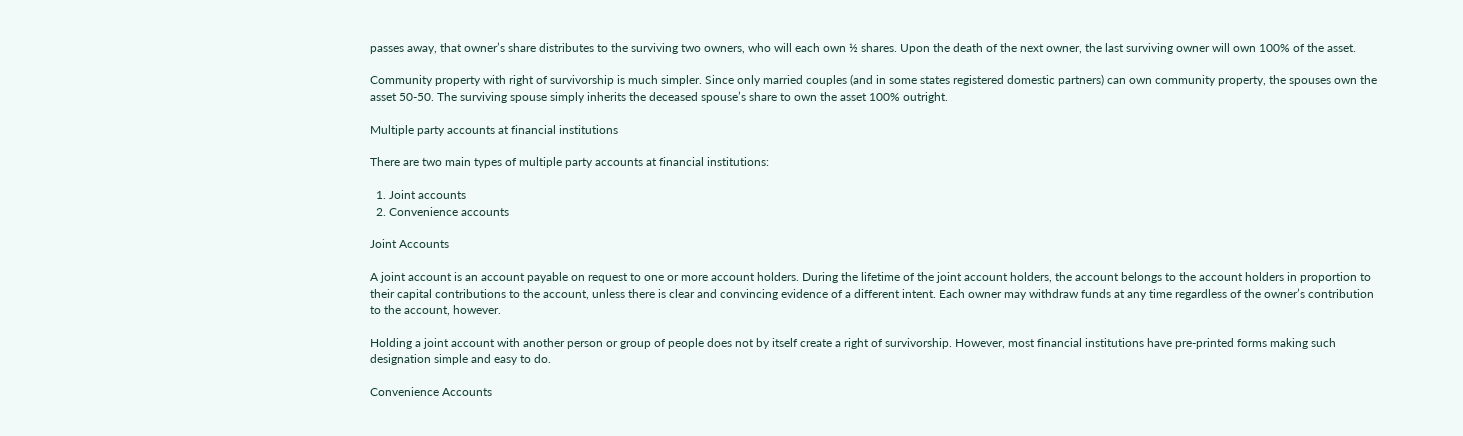passes away, that owner’s share distributes to the surviving two owners, who will each own ½ shares. Upon the death of the next owner, the last surviving owner will own 100% of the asset.

Community property with right of survivorship is much simpler. Since only married couples (and in some states registered domestic partners) can own community property, the spouses own the asset 50-50. The surviving spouse simply inherits the deceased spouse’s share to own the asset 100% outright.

Multiple party accounts at financial institutions

There are two main types of multiple party accounts at financial institutions:

  1. Joint accounts
  2. Convenience accounts

Joint Accounts

A joint account is an account payable on request to one or more account holders. During the lifetime of the joint account holders, the account belongs to the account holders in proportion to their capital contributions to the account, unless there is clear and convincing evidence of a different intent. Each owner may withdraw funds at any time regardless of the owner’s contribution to the account, however.

Holding a joint account with another person or group of people does not by itself create a right of survivorship. However, most financial institutions have pre-printed forms making such designation simple and easy to do.

Convenience Accounts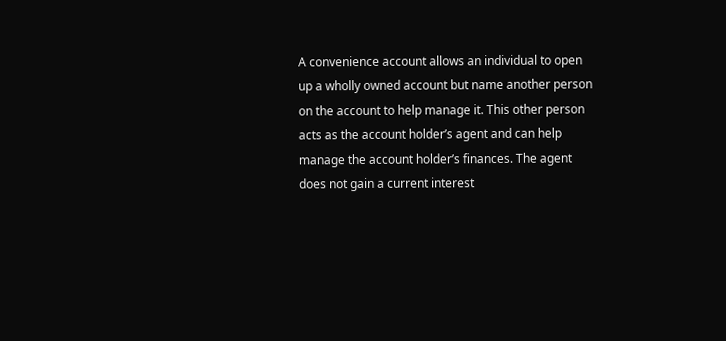A convenience account allows an individual to open up a wholly owned account but name another person on the account to help manage it. This other person acts as the account holder’s agent and can help manage the account holder’s finances. The agent does not gain a current interest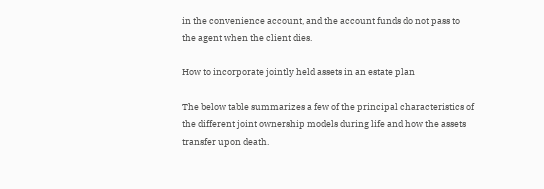in the convenience account, and the account funds do not pass to the agent when the client dies.

How to incorporate jointly held assets in an estate plan

The below table summarizes a few of the principal characteristics of the different joint ownership models during life and how the assets transfer upon death.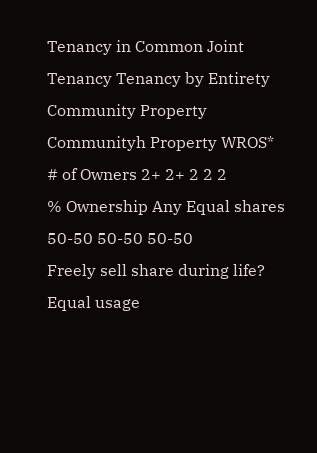Tenancy in Common Joint Tenancy Tenancy by Entirety Community Property Communityh Property WROS*
# of Owners 2+ 2+ 2 2 2
% Ownership Any Equal shares 50-50 50-50 50-50
Freely sell share during life?
Equal usage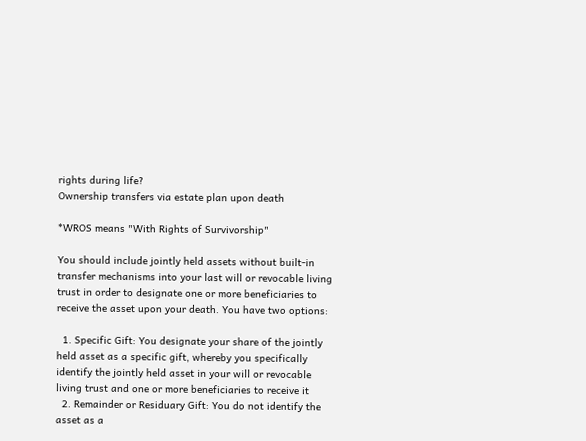rights during life?
Ownership transfers via estate plan upon death

*WROS means "With Rights of Survivorship"

You should include jointly held assets without built-in transfer mechanisms into your last will or revocable living trust in order to designate one or more beneficiaries to receive the asset upon your death. You have two options:

  1. Specific Gift: You designate your share of the jointly held asset as a specific gift, whereby you specifically identify the jointly held asset in your will or revocable living trust and one or more beneficiaries to receive it
  2. Remainder or Residuary Gift: You do not identify the asset as a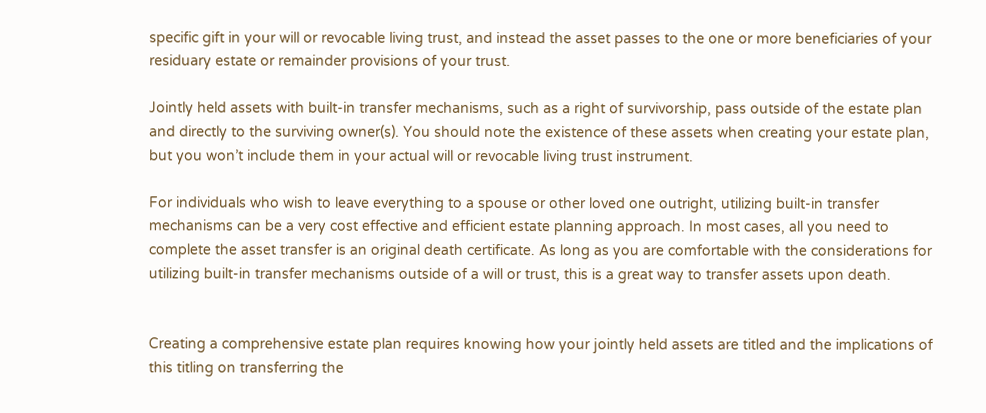specific gift in your will or revocable living trust, and instead the asset passes to the one or more beneficiaries of your residuary estate or remainder provisions of your trust.

Jointly held assets with built-in transfer mechanisms, such as a right of survivorship, pass outside of the estate plan and directly to the surviving owner(s). You should note the existence of these assets when creating your estate plan, but you won’t include them in your actual will or revocable living trust instrument.

For individuals who wish to leave everything to a spouse or other loved one outright, utilizing built-in transfer mechanisms can be a very cost effective and efficient estate planning approach. In most cases, all you need to complete the asset transfer is an original death certificate. As long as you are comfortable with the considerations for utilizing built-in transfer mechanisms outside of a will or trust, this is a great way to transfer assets upon death.


Creating a comprehensive estate plan requires knowing how your jointly held assets are titled and the implications of this titling on transferring the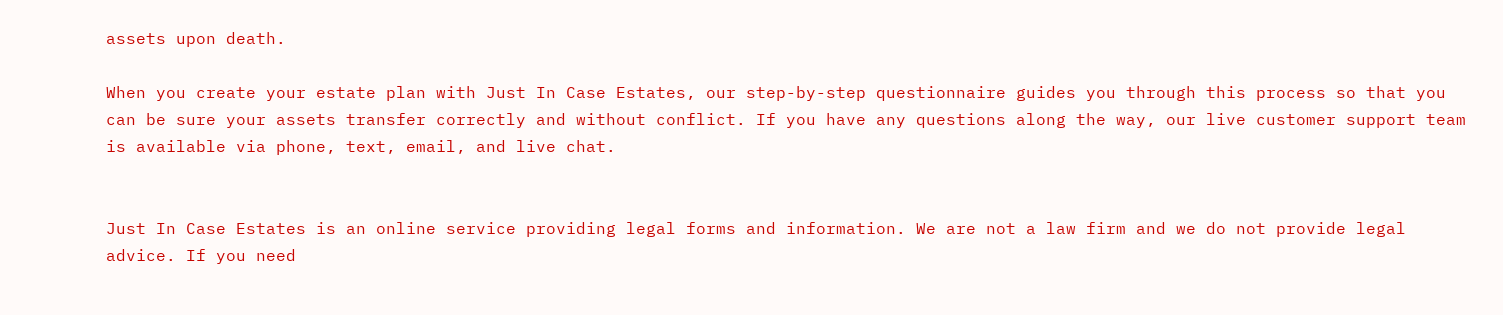assets upon death.

When you create your estate plan with Just In Case Estates, our step-by-step questionnaire guides you through this process so that you can be sure your assets transfer correctly and without conflict. If you have any questions along the way, our live customer support team is available via phone, text, email, and live chat.


Just In Case Estates is an online service providing legal forms and information. We are not a law firm and we do not provide legal advice. If you need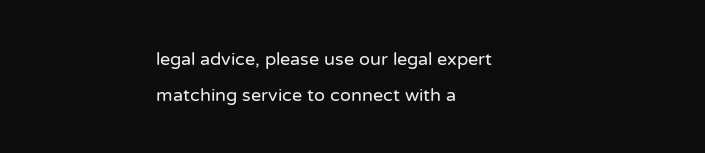legal advice, please use our legal expert matching service to connect with a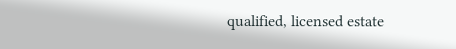qualified, licensed estate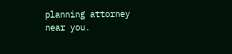planning attorney near you.